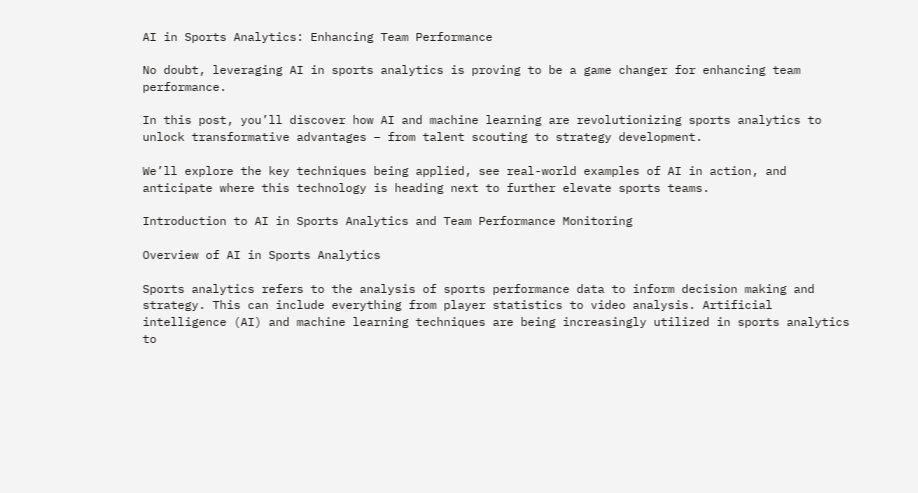AI in Sports Analytics: Enhancing Team Performance

No doubt, leveraging AI in sports analytics is proving to be a game changer for enhancing team performance.

In this post, you’ll discover how AI and machine learning are revolutionizing sports analytics to unlock transformative advantages – from talent scouting to strategy development.

We’ll explore the key techniques being applied, see real-world examples of AI in action, and anticipate where this technology is heading next to further elevate sports teams.

Introduction to AI in Sports Analytics and Team Performance Monitoring

Overview of AI in Sports Analytics

Sports analytics refers to the analysis of sports performance data to inform decision making and strategy. This can include everything from player statistics to video analysis. Artificial intelligence (AI) and machine learning techniques are being increasingly utilized in sports analytics to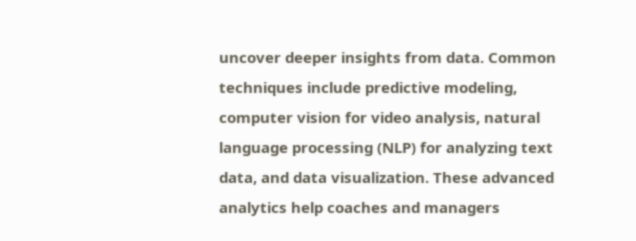uncover deeper insights from data. Common techniques include predictive modeling, computer vision for video analysis, natural language processing (NLP) for analyzing text data, and data visualization. These advanced analytics help coaches and managers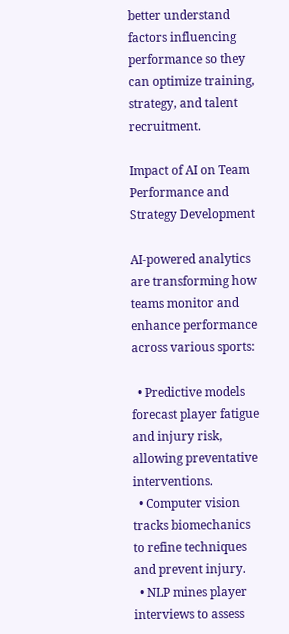better understand factors influencing performance so they can optimize training, strategy, and talent recruitment.

Impact of AI on Team Performance and Strategy Development

AI-powered analytics are transforming how teams monitor and enhance performance across various sports:

  • Predictive models forecast player fatigue and injury risk, allowing preventative interventions.
  • Computer vision tracks biomechanics to refine techniques and prevent injury.
  • NLP mines player interviews to assess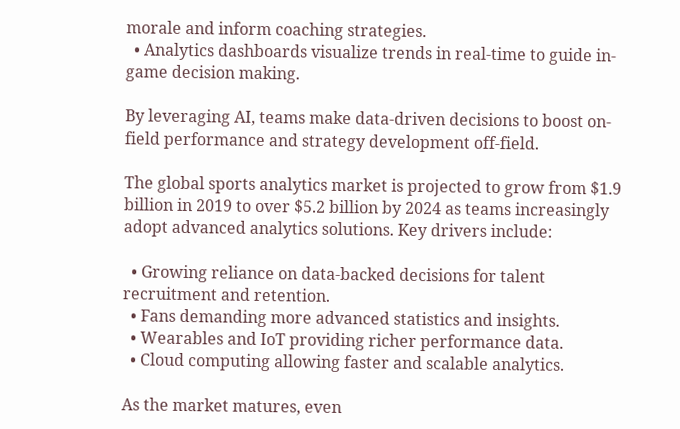morale and inform coaching strategies.
  • Analytics dashboards visualize trends in real-time to guide in-game decision making.

By leveraging AI, teams make data-driven decisions to boost on-field performance and strategy development off-field.

The global sports analytics market is projected to grow from $1.9 billion in 2019 to over $5.2 billion by 2024 as teams increasingly adopt advanced analytics solutions. Key drivers include:

  • Growing reliance on data-backed decisions for talent recruitment and retention.
  • Fans demanding more advanced statistics and insights.
  • Wearables and IoT providing richer performance data.
  • Cloud computing allowing faster and scalable analytics.

As the market matures, even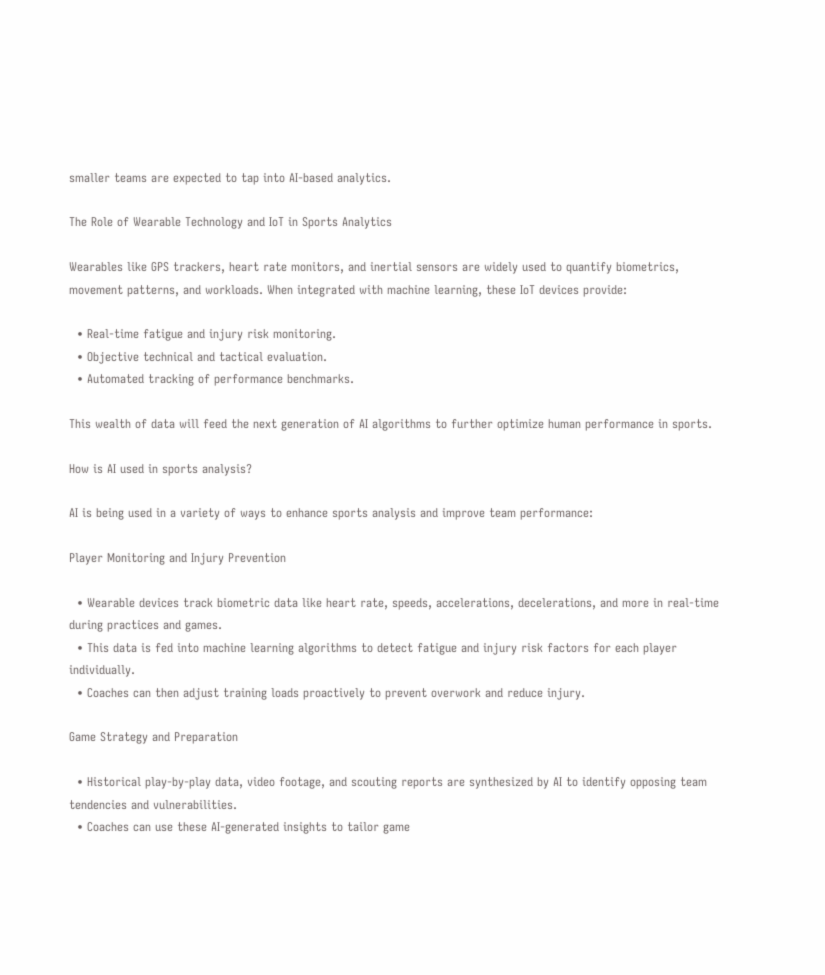smaller teams are expected to tap into AI-based analytics.

The Role of Wearable Technology and IoT in Sports Analytics

Wearables like GPS trackers, heart rate monitors, and inertial sensors are widely used to quantify biometrics, movement patterns, and workloads. When integrated with machine learning, these IoT devices provide:

  • Real-time fatigue and injury risk monitoring.
  • Objective technical and tactical evaluation.
  • Automated tracking of performance benchmarks.

This wealth of data will feed the next generation of AI algorithms to further optimize human performance in sports.

How is AI used in sports analysis?

AI is being used in a variety of ways to enhance sports analysis and improve team performance:

Player Monitoring and Injury Prevention

  • Wearable devices track biometric data like heart rate, speeds, accelerations, decelerations, and more in real-time during practices and games.
  • This data is fed into machine learning algorithms to detect fatigue and injury risk factors for each player individually.
  • Coaches can then adjust training loads proactively to prevent overwork and reduce injury.

Game Strategy and Preparation

  • Historical play-by-play data, video footage, and scouting reports are synthesized by AI to identify opposing team tendencies and vulnerabilities.
  • Coaches can use these AI-generated insights to tailor game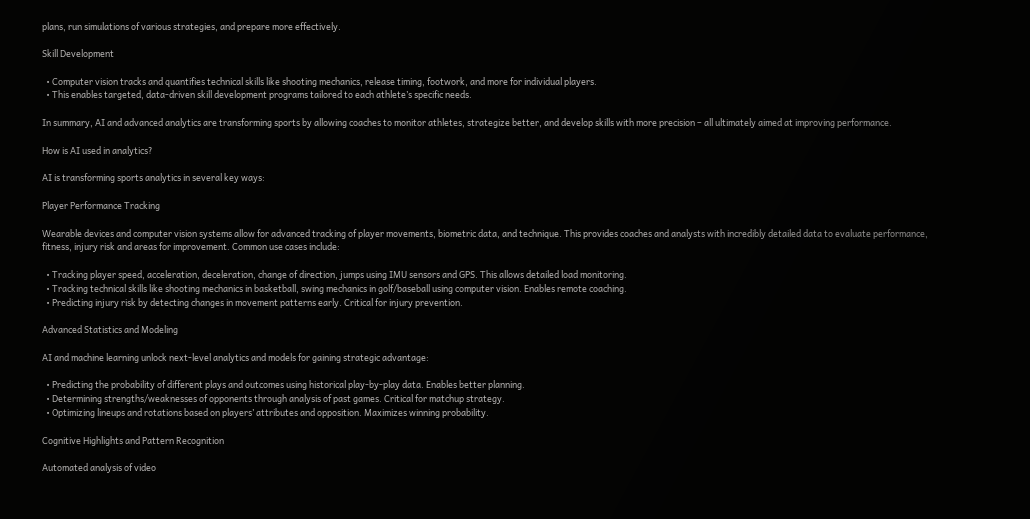plans, run simulations of various strategies, and prepare more effectively.

Skill Development

  • Computer vision tracks and quantifies technical skills like shooting mechanics, release timing, footwork, and more for individual players.
  • This enables targeted, data-driven skill development programs tailored to each athlete’s specific needs.

In summary, AI and advanced analytics are transforming sports by allowing coaches to monitor athletes, strategize better, and develop skills with more precision – all ultimately aimed at improving performance.

How is AI used in analytics?

AI is transforming sports analytics in several key ways:

Player Performance Tracking

Wearable devices and computer vision systems allow for advanced tracking of player movements, biometric data, and technique. This provides coaches and analysts with incredibly detailed data to evaluate performance, fitness, injury risk and areas for improvement. Common use cases include:

  • Tracking player speed, acceleration, deceleration, change of direction, jumps using IMU sensors and GPS. This allows detailed load monitoring.
  • Tracking technical skills like shooting mechanics in basketball, swing mechanics in golf/baseball using computer vision. Enables remote coaching.
  • Predicting injury risk by detecting changes in movement patterns early. Critical for injury prevention.

Advanced Statistics and Modeling

AI and machine learning unlock next-level analytics and models for gaining strategic advantage:

  • Predicting the probability of different plays and outcomes using historical play-by-play data. Enables better planning.
  • Determining strengths/weaknesses of opponents through analysis of past games. Critical for matchup strategy.
  • Optimizing lineups and rotations based on players’ attributes and opposition. Maximizes winning probability.

Cognitive Highlights and Pattern Recognition

Automated analysis of video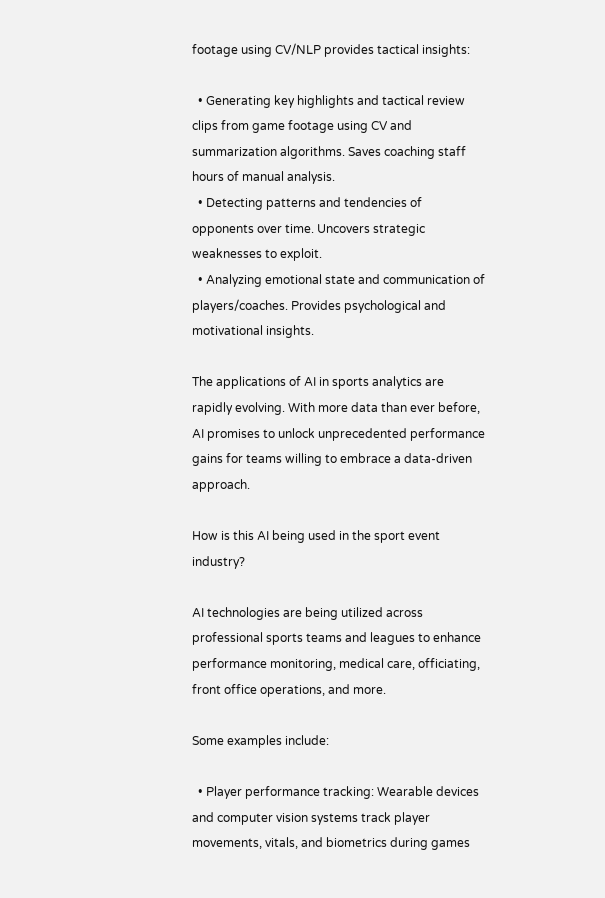footage using CV/NLP provides tactical insights:

  • Generating key highlights and tactical review clips from game footage using CV and summarization algorithms. Saves coaching staff hours of manual analysis.
  • Detecting patterns and tendencies of opponents over time. Uncovers strategic weaknesses to exploit.
  • Analyzing emotional state and communication of players/coaches. Provides psychological and motivational insights.

The applications of AI in sports analytics are rapidly evolving. With more data than ever before, AI promises to unlock unprecedented performance gains for teams willing to embrace a data-driven approach.

How is this AI being used in the sport event industry?

AI technologies are being utilized across professional sports teams and leagues to enhance performance monitoring, medical care, officiating, front office operations, and more.

Some examples include:

  • Player performance tracking: Wearable devices and computer vision systems track player movements, vitals, and biometrics during games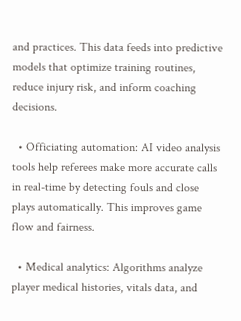and practices. This data feeds into predictive models that optimize training routines, reduce injury risk, and inform coaching decisions.

  • Officiating automation: AI video analysis tools help referees make more accurate calls in real-time by detecting fouls and close plays automatically. This improves game flow and fairness.

  • Medical analytics: Algorithms analyze player medical histories, vitals data, and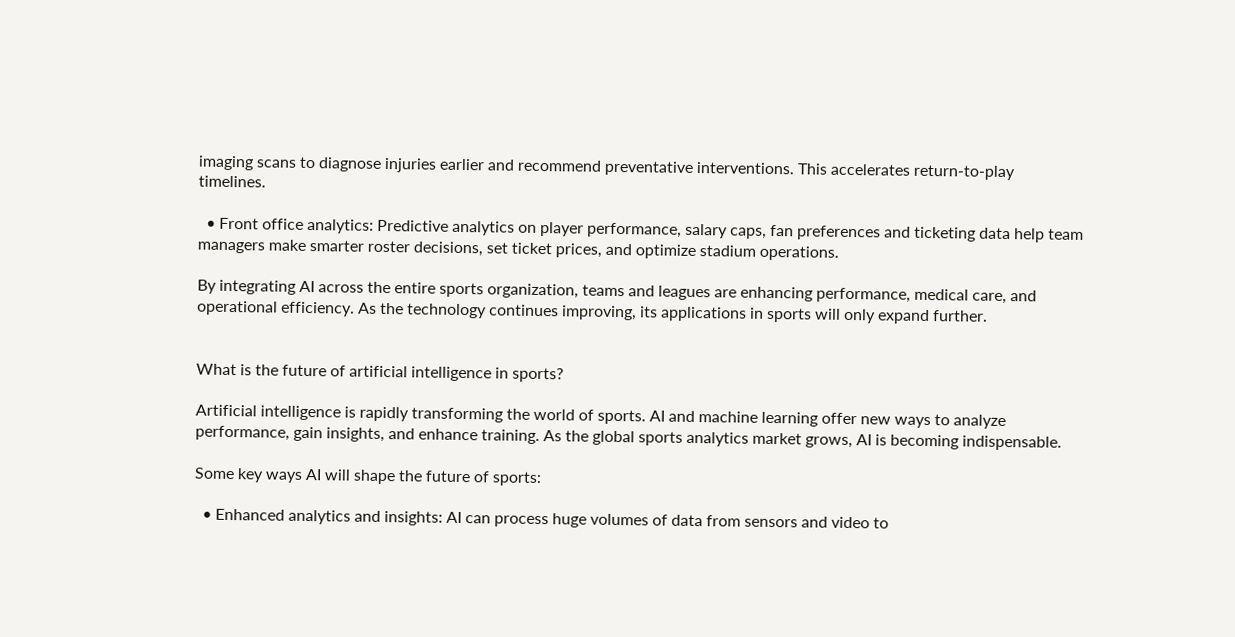imaging scans to diagnose injuries earlier and recommend preventative interventions. This accelerates return-to-play timelines.

  • Front office analytics: Predictive analytics on player performance, salary caps, fan preferences and ticketing data help team managers make smarter roster decisions, set ticket prices, and optimize stadium operations.

By integrating AI across the entire sports organization, teams and leagues are enhancing performance, medical care, and operational efficiency. As the technology continues improving, its applications in sports will only expand further.


What is the future of artificial intelligence in sports?

Artificial intelligence is rapidly transforming the world of sports. AI and machine learning offer new ways to analyze performance, gain insights, and enhance training. As the global sports analytics market grows, AI is becoming indispensable.

Some key ways AI will shape the future of sports:

  • Enhanced analytics and insights: AI can process huge volumes of data from sensors and video to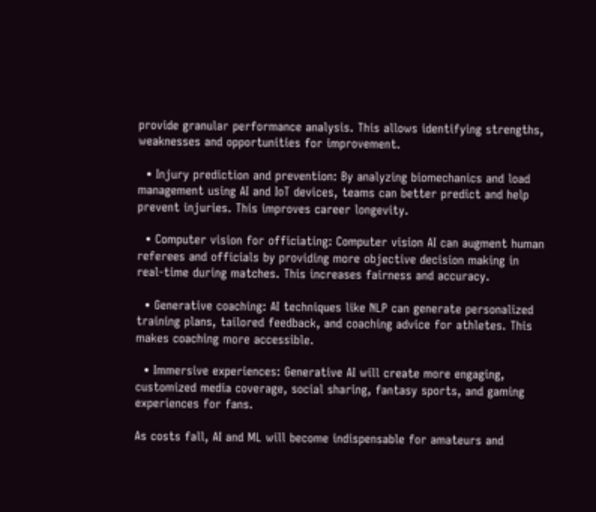provide granular performance analysis. This allows identifying strengths, weaknesses and opportunities for improvement.

  • Injury prediction and prevention: By analyzing biomechanics and load management using AI and IoT devices, teams can better predict and help prevent injuries. This improves career longevity.

  • Computer vision for officiating: Computer vision AI can augment human referees and officials by providing more objective decision making in real-time during matches. This increases fairness and accuracy.

  • Generative coaching: AI techniques like NLP can generate personalized training plans, tailored feedback, and coaching advice for athletes. This makes coaching more accessible.

  • Immersive experiences: Generative AI will create more engaging, customized media coverage, social sharing, fantasy sports, and gaming experiences for fans.

As costs fall, AI and ML will become indispensable for amateurs and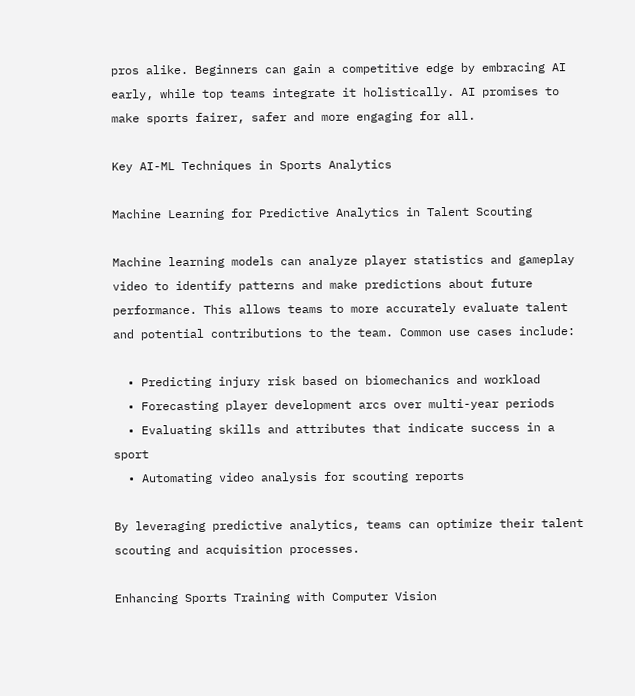pros alike. Beginners can gain a competitive edge by embracing AI early, while top teams integrate it holistically. AI promises to make sports fairer, safer and more engaging for all.

Key AI-ML Techniques in Sports Analytics

Machine Learning for Predictive Analytics in Talent Scouting

Machine learning models can analyze player statistics and gameplay video to identify patterns and make predictions about future performance. This allows teams to more accurately evaluate talent and potential contributions to the team. Common use cases include:

  • Predicting injury risk based on biomechanics and workload
  • Forecasting player development arcs over multi-year periods
  • Evaluating skills and attributes that indicate success in a sport
  • Automating video analysis for scouting reports

By leveraging predictive analytics, teams can optimize their talent scouting and acquisition processes.

Enhancing Sports Training with Computer Vision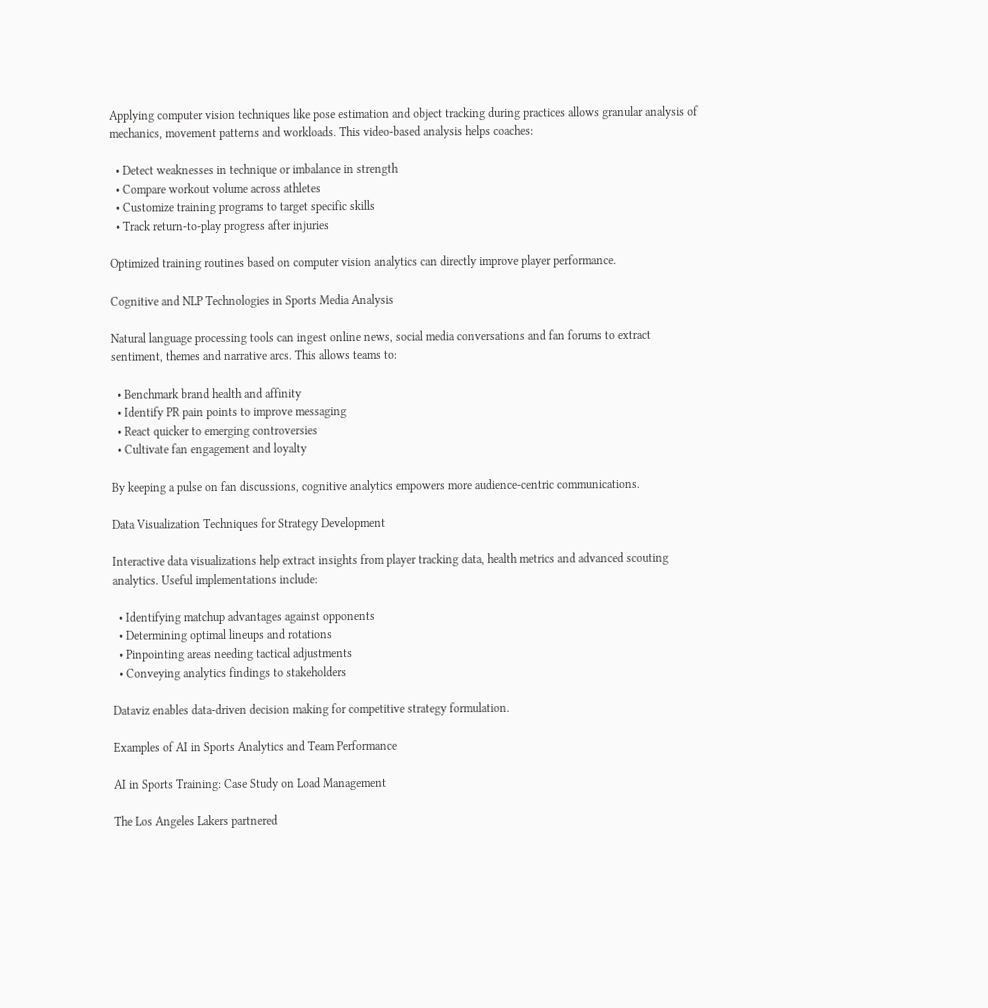Applying computer vision techniques like pose estimation and object tracking during practices allows granular analysis of mechanics, movement patterns and workloads. This video-based analysis helps coaches:

  • Detect weaknesses in technique or imbalance in strength
  • Compare workout volume across athletes
  • Customize training programs to target specific skills
  • Track return-to-play progress after injuries

Optimized training routines based on computer vision analytics can directly improve player performance.

Cognitive and NLP Technologies in Sports Media Analysis

Natural language processing tools can ingest online news, social media conversations and fan forums to extract sentiment, themes and narrative arcs. This allows teams to:

  • Benchmark brand health and affinity
  • Identify PR pain points to improve messaging
  • React quicker to emerging controversies
  • Cultivate fan engagement and loyalty

By keeping a pulse on fan discussions, cognitive analytics empowers more audience-centric communications.

Data Visualization Techniques for Strategy Development

Interactive data visualizations help extract insights from player tracking data, health metrics and advanced scouting analytics. Useful implementations include:

  • Identifying matchup advantages against opponents
  • Determining optimal lineups and rotations
  • Pinpointing areas needing tactical adjustments
  • Conveying analytics findings to stakeholders

Dataviz enables data-driven decision making for competitive strategy formulation.

Examples of AI in Sports Analytics and Team Performance

AI in Sports Training: Case Study on Load Management

The Los Angeles Lakers partnered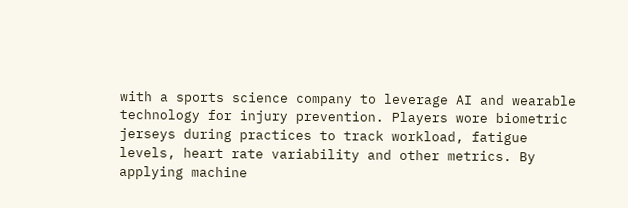with a sports science company to leverage AI and wearable technology for injury prevention. Players wore biometric jerseys during practices to track workload, fatigue levels, heart rate variability and other metrics. By applying machine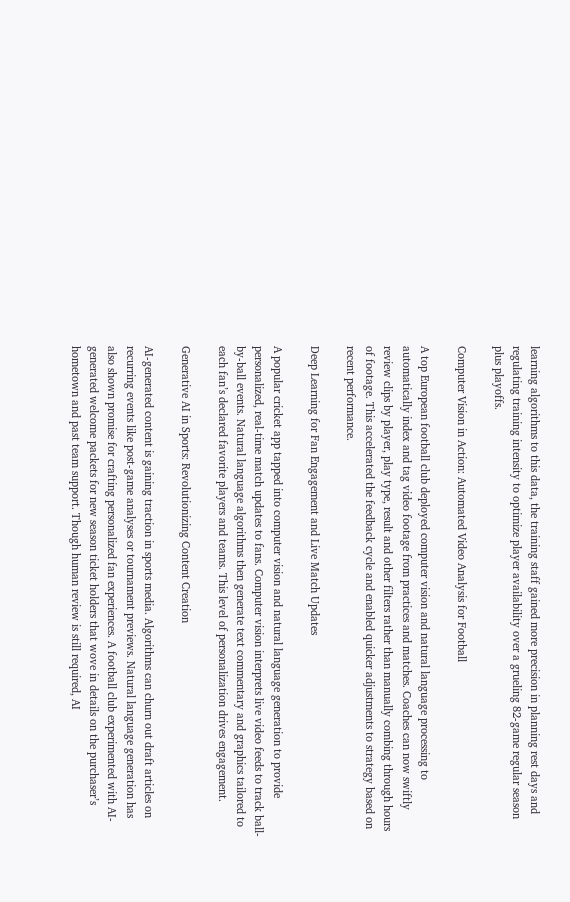learning algorithms to this data, the training staff gained more precision in planning rest days and regulating training intensity to optimize player availability over a grueling 82-game regular season plus playoffs.

Computer Vision in Action: Automated Video Analysis for Football

A top European football club deployed computer vision and natural language processing to automatically index and tag video footage from practices and matches. Coaches can now swiftly review clips by player, play type, result and other filters rather than manually combing through hours of footage. This accelerated the feedback cycle and enabled quicker adjustments to strategy based on recent performance.

Deep Learning for Fan Engagement and Live Match Updates

A popular cricket app tapped into computer vision and natural language generation to provide personalized, real-time match updates to fans. Computer vision interprets live video feeds to track ball-by-ball events. Natural language algorithms then generate text commentary and graphics tailored to each fan’s declared favorite players and teams. This level of personalization drives engagement.

Generative AI in Sports: Revolutionizing Content Creation

AI-generated content is gaining traction in sports media. Algorithms can churn out draft articles on recurring events like post-game analyses or tournament previews. Natural language generation has also shown promise for crafting personalized fan experiences. A football club experimented with AI-generated welcome packets for new season ticket holders that wove in details on the purchaser’s hometown and past team support. Though human review is still required, AI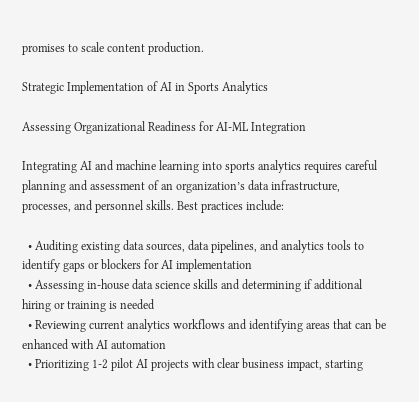promises to scale content production.

Strategic Implementation of AI in Sports Analytics

Assessing Organizational Readiness for AI-ML Integration

Integrating AI and machine learning into sports analytics requires careful planning and assessment of an organization’s data infrastructure, processes, and personnel skills. Best practices include:

  • Auditing existing data sources, data pipelines, and analytics tools to identify gaps or blockers for AI implementation
  • Assessing in-house data science skills and determining if additional hiring or training is needed
  • Reviewing current analytics workflows and identifying areas that can be enhanced with AI automation
  • Prioritizing 1-2 pilot AI projects with clear business impact, starting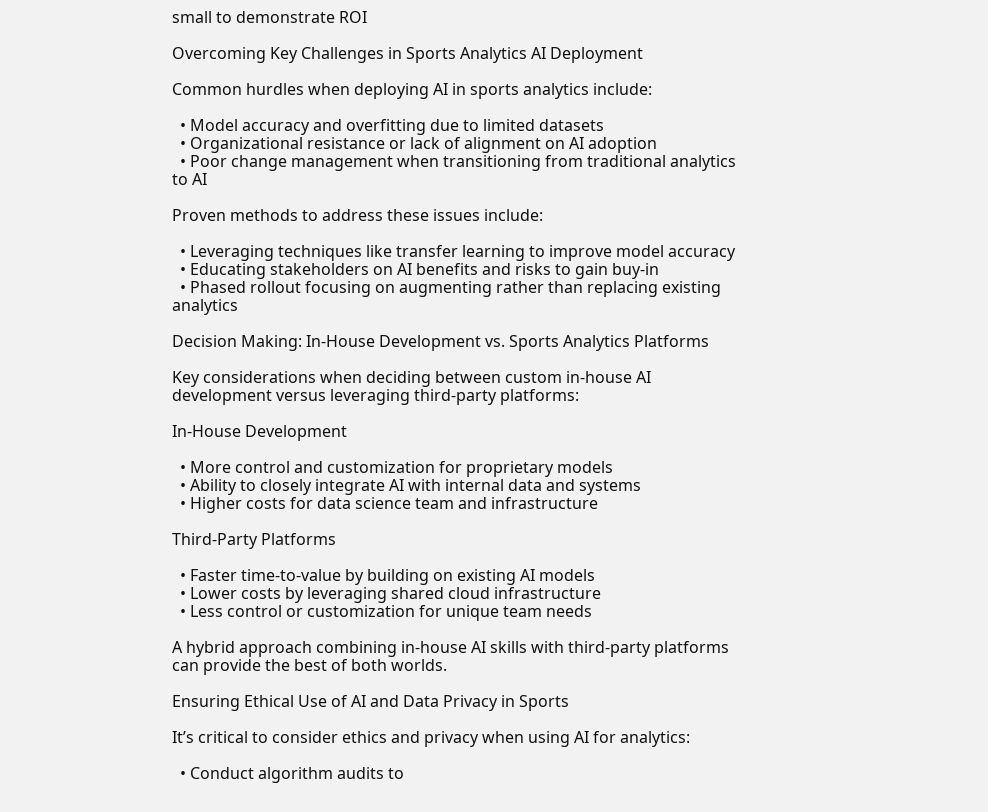small to demonstrate ROI

Overcoming Key Challenges in Sports Analytics AI Deployment

Common hurdles when deploying AI in sports analytics include:

  • Model accuracy and overfitting due to limited datasets
  • Organizational resistance or lack of alignment on AI adoption
  • Poor change management when transitioning from traditional analytics to AI

Proven methods to address these issues include:

  • Leveraging techniques like transfer learning to improve model accuracy
  • Educating stakeholders on AI benefits and risks to gain buy-in
  • Phased rollout focusing on augmenting rather than replacing existing analytics

Decision Making: In-House Development vs. Sports Analytics Platforms

Key considerations when deciding between custom in-house AI development versus leveraging third-party platforms:

In-House Development

  • More control and customization for proprietary models
  • Ability to closely integrate AI with internal data and systems
  • Higher costs for data science team and infrastructure

Third-Party Platforms

  • Faster time-to-value by building on existing AI models
  • Lower costs by leveraging shared cloud infrastructure
  • Less control or customization for unique team needs

A hybrid approach combining in-house AI skills with third-party platforms can provide the best of both worlds.

Ensuring Ethical Use of AI and Data Privacy in Sports

It’s critical to consider ethics and privacy when using AI for analytics:

  • Conduct algorithm audits to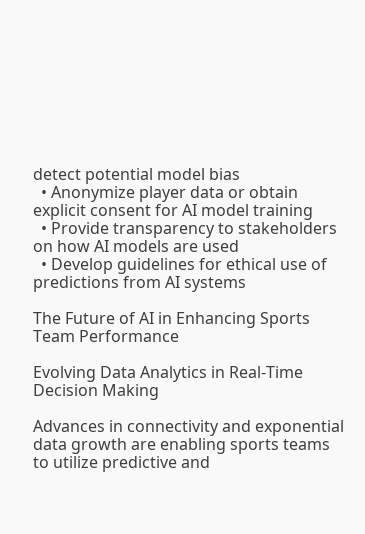detect potential model bias
  • Anonymize player data or obtain explicit consent for AI model training
  • Provide transparency to stakeholders on how AI models are used
  • Develop guidelines for ethical use of predictions from AI systems

The Future of AI in Enhancing Sports Team Performance

Evolving Data Analytics in Real-Time Decision Making

Advances in connectivity and exponential data growth are enabling sports teams to utilize predictive and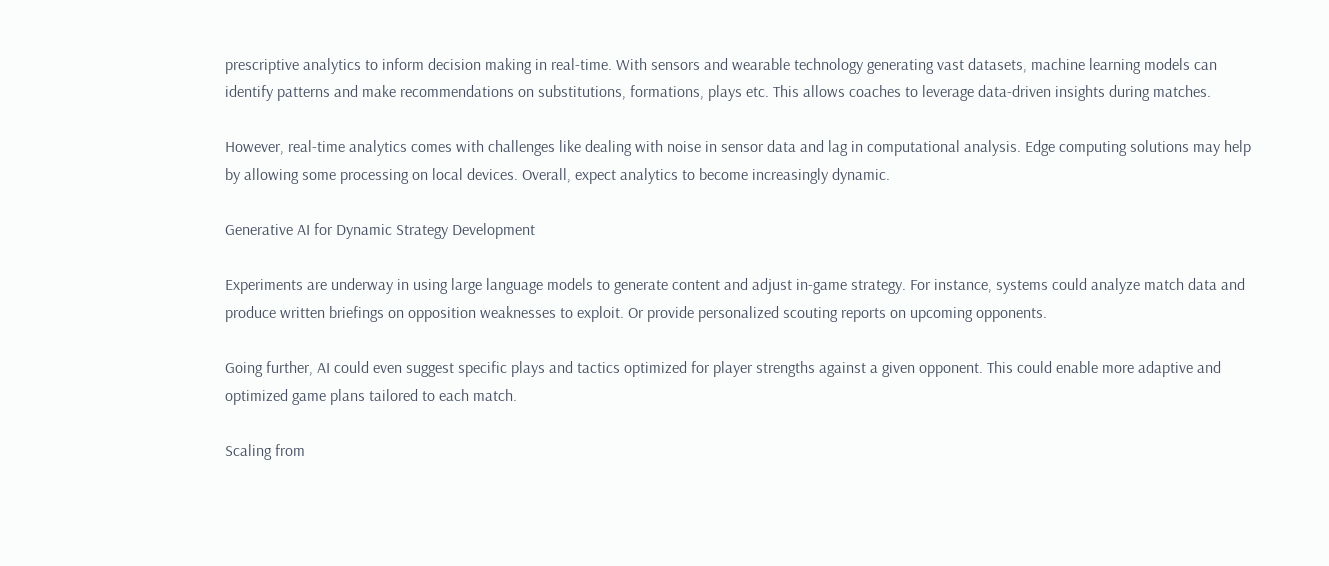prescriptive analytics to inform decision making in real-time. With sensors and wearable technology generating vast datasets, machine learning models can identify patterns and make recommendations on substitutions, formations, plays etc. This allows coaches to leverage data-driven insights during matches.

However, real-time analytics comes with challenges like dealing with noise in sensor data and lag in computational analysis. Edge computing solutions may help by allowing some processing on local devices. Overall, expect analytics to become increasingly dynamic.

Generative AI for Dynamic Strategy Development

Experiments are underway in using large language models to generate content and adjust in-game strategy. For instance, systems could analyze match data and produce written briefings on opposition weaknesses to exploit. Or provide personalized scouting reports on upcoming opponents.

Going further, AI could even suggest specific plays and tactics optimized for player strengths against a given opponent. This could enable more adaptive and optimized game plans tailored to each match.

Scaling from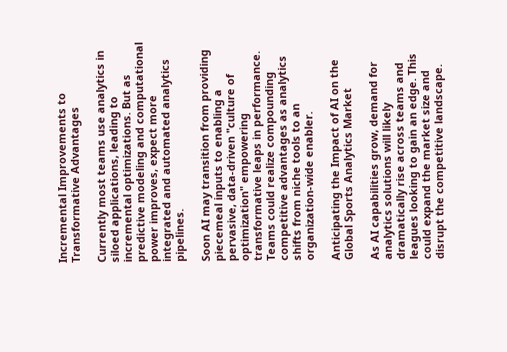Incremental Improvements to Transformative Advantages

Currently most teams use analytics in siloed applications, leading to incremental optimizations. But as predictive modeling and computational power improves, expect more integrated and automated analytics pipelines.

Soon AI may transition from providing piecemeal inputs to enabling a pervasive, data-driven "culture of optimization" empowering transformative leaps in performance. Teams could realize compounding competitive advantages as analytics shifts from niche tools to an organization-wide enabler.

Anticipating the Impact of AI on the Global Sports Analytics Market

As AI capabilities grow, demand for analytics solutions will likely dramatically rise across teams and leagues looking to gain an edge. This could expand the market size and disrupt the competitive landscape.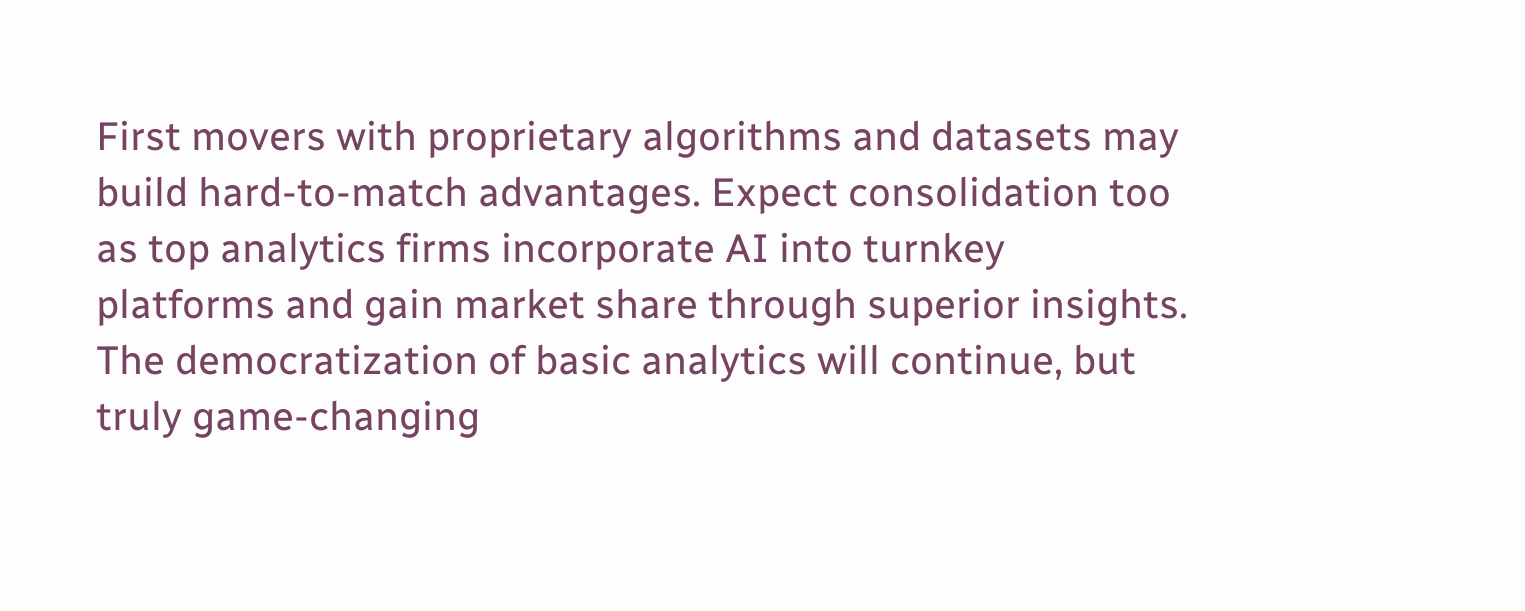First movers with proprietary algorithms and datasets may build hard-to-match advantages. Expect consolidation too as top analytics firms incorporate AI into turnkey platforms and gain market share through superior insights. The democratization of basic analytics will continue, but truly game-changing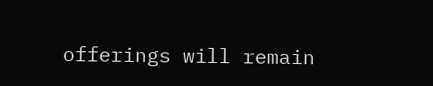offerings will remain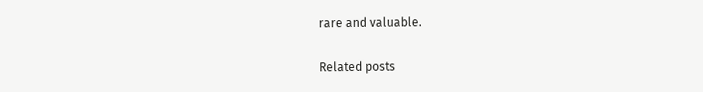rare and valuable.

Related posts